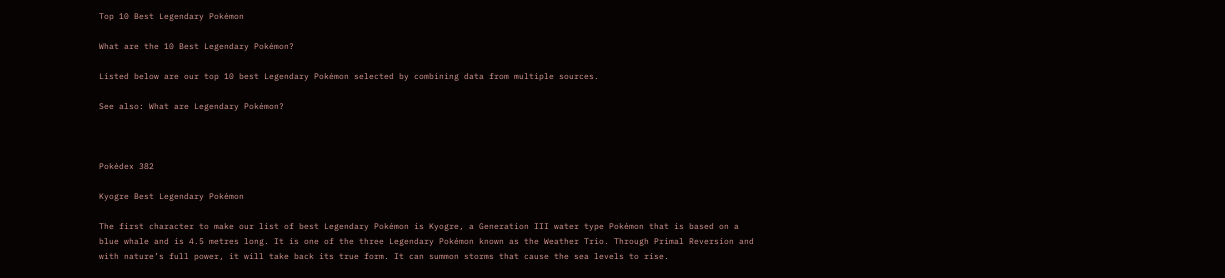Top 10 Best Legendary Pokémon

What are the 10 Best Legendary Pokémon?

Listed below are our top 10 best Legendary Pokémon selected by combining data from multiple sources.

See also: What are Legendary Pokémon?



Pokédex 382

Kyogre Best Legendary Pokémon

The first character to make our list of best Legendary Pokémon is Kyogre, a Generation III water type Pokémon that is based on a blue whale and is 4.5 metres long. It is one of the three Legendary Pokémon known as the Weather Trio. Through Primal Reversion and with nature’s full power, it will take back its true form. It can summon storms that cause the sea levels to rise.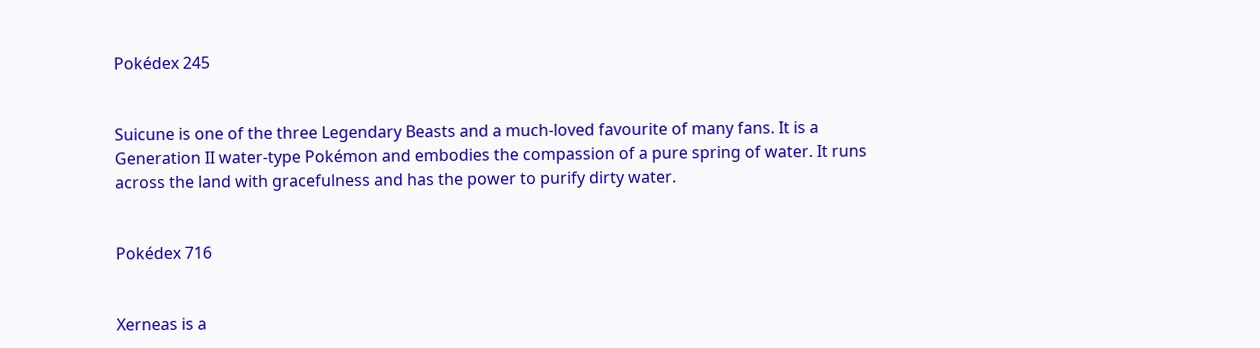Pokédex 245


Suicune is one of the three Legendary Beasts and a much-loved favourite of many fans. It is a Generation II water-type Pokémon and embodies the compassion of a pure spring of water. It runs across the land with gracefulness and has the power to purify dirty water.


Pokédex 716


Xerneas is a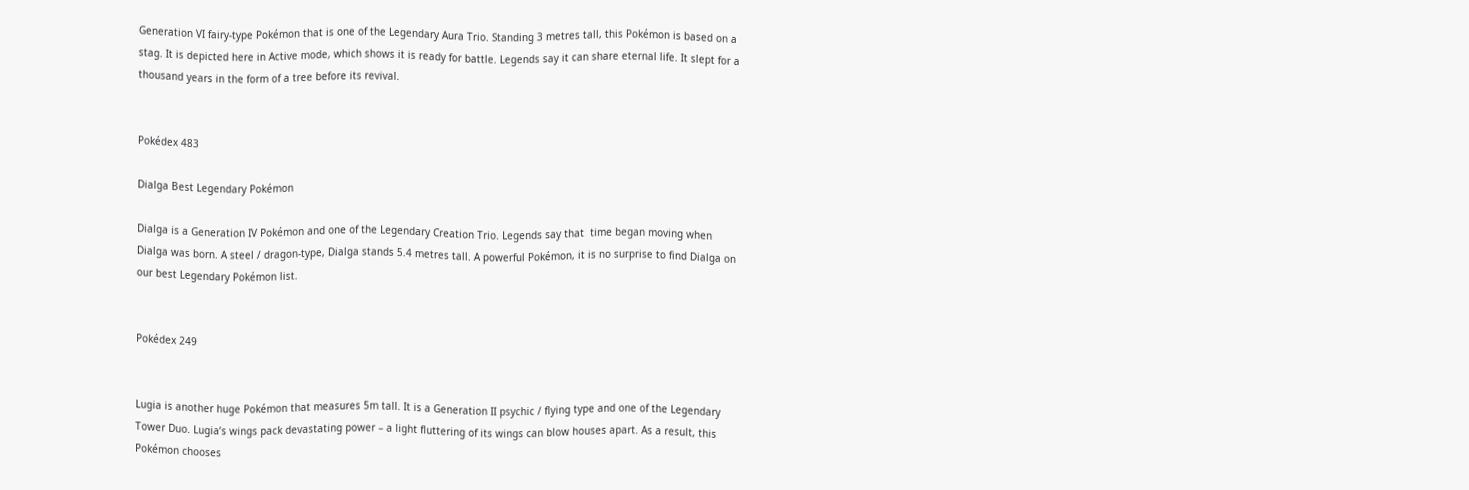Generation VI fairy-type Pokémon that is one of the Legendary Aura Trio. Standing 3 metres tall, this Pokémon is based on a stag. It is depicted here in Active mode, which shows it is ready for battle. Legends say it can share eternal life. It slept for a thousand years in the form of a tree before its revival.


Pokédex 483

Dialga Best Legendary Pokémon

Dialga is a Generation IV Pokémon and one of the Legendary Creation Trio. Legends say that  time began moving when Dialga was born. A steel / dragon-type, Dialga stands 5.4 metres tall. A powerful Pokémon, it is no surprise to find Dialga on our best Legendary Pokémon list.


Pokédex 249


Lugia is another huge Pokémon that measures 5m tall. It is a Generation II psychic / flying type and one of the Legendary Tower Duo. Lugia’s wings pack devastating power – a light fluttering of its wings can blow houses apart. As a result, this Pokémon chooses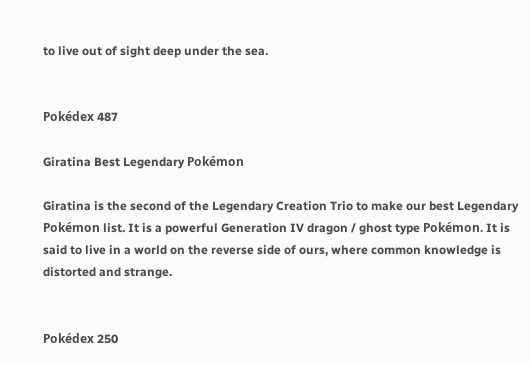to live out of sight deep under the sea.


Pokédex 487

Giratina Best Legendary Pokémon

Giratina is the second of the Legendary Creation Trio to make our best Legendary Pokémon list. It is a powerful Generation IV dragon / ghost type Pokémon. It is said to live in a world on the reverse side of ours, where common knowledge is distorted and strange.


Pokédex 250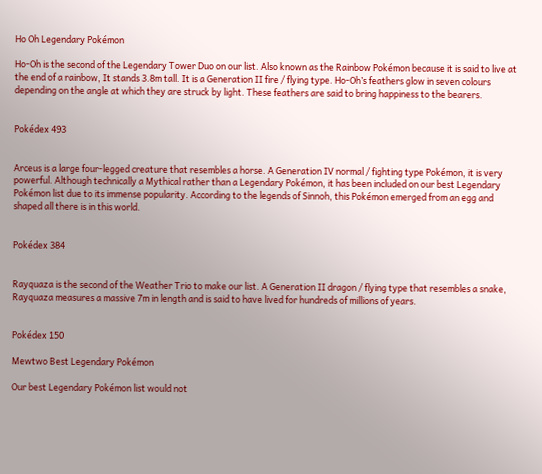Ho Oh Legendary Pokémon

Ho-Oh is the second of the Legendary Tower Duo on our list. Also known as the Rainbow Pokémon because it is said to live at the end of a rainbow, It stands 3.8m tall. It is a Generation II fire / flying type. Ho-Oh’s feathers glow in seven colours depending on the angle at which they are struck by light. These feathers are said to bring happiness to the bearers.


Pokédex 493


Arceus is a large four-legged creature that resembles a horse. A Generation IV normal / fighting type Pokémon, it is very powerful. Although technically a Mythical rather than a Legendary Pokémon, it has been included on our best Legendary Pokémon list due to its immense popularity. According to the legends of Sinnoh, this Pokémon emerged from an egg and shaped all there is in this world.


Pokédex 384


Rayquaza is the second of the Weather Trio to make our list. A Generation II dragon / flying type that resembles a snake, Rayquaza measures a massive 7m in length and is said to have lived for hundreds of millions of years.


Pokédex 150

Mewtwo Best Legendary Pokémon

Our best Legendary Pokémon list would not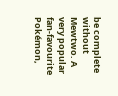be complete without Mewtwo. A very popular fan-favourite Pokémon,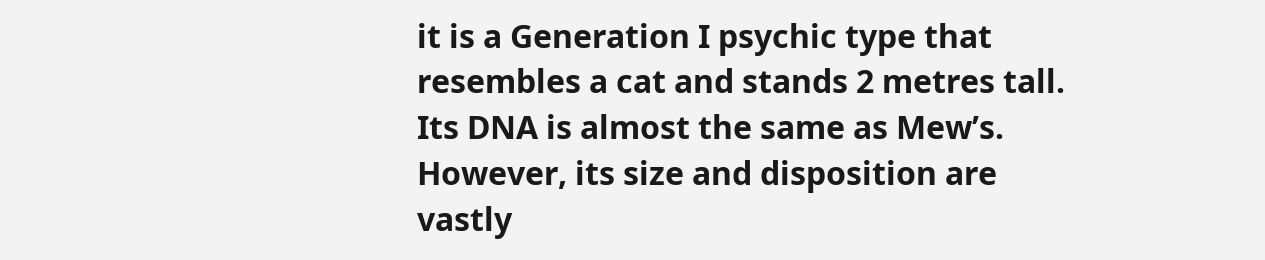it is a Generation I psychic type that resembles a cat and stands 2 metres tall. Its DNA is almost the same as Mew’s. However, its size and disposition are vastly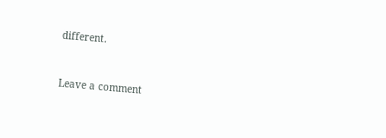different.


Leave a comment